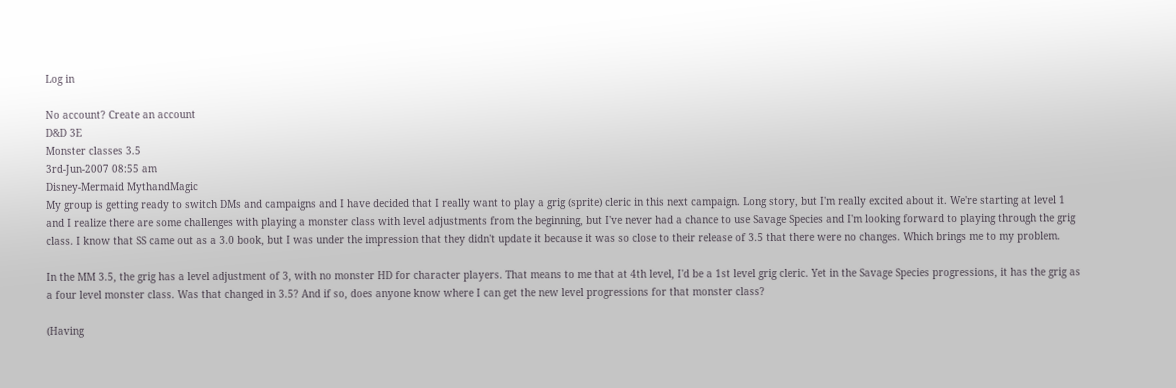Log in

No account? Create an account
D&D 3E
Monster classes 3.5
3rd-Jun-2007 08:55 am
Disney-Mermaid MythandMagic
My group is getting ready to switch DMs and campaigns and I have decided that I really want to play a grig (sprite) cleric in this next campaign. Long story, but I'm really excited about it. We're starting at level 1 and I realize there are some challenges with playing a monster class with level adjustments from the beginning, but I've never had a chance to use Savage Species and I'm looking forward to playing through the grig class. I know that SS came out as a 3.0 book, but I was under the impression that they didn't update it because it was so close to their release of 3.5 that there were no changes. Which brings me to my problem.

In the MM 3.5, the grig has a level adjustment of 3, with no monster HD for character players. That means to me that at 4th level, I'd be a 1st level grig cleric. Yet in the Savage Species progressions, it has the grig as a four level monster class. Was that changed in 3.5? And if so, does anyone know where I can get the new level progressions for that monster class?

(Having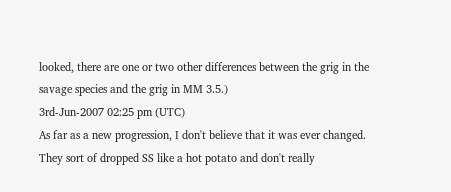looked, there are one or two other differences between the grig in the savage species and the grig in MM 3.5.)
3rd-Jun-2007 02:25 pm (UTC)
As far as a new progression, I don't believe that it was ever changed. They sort of dropped SS like a hot potato and don't really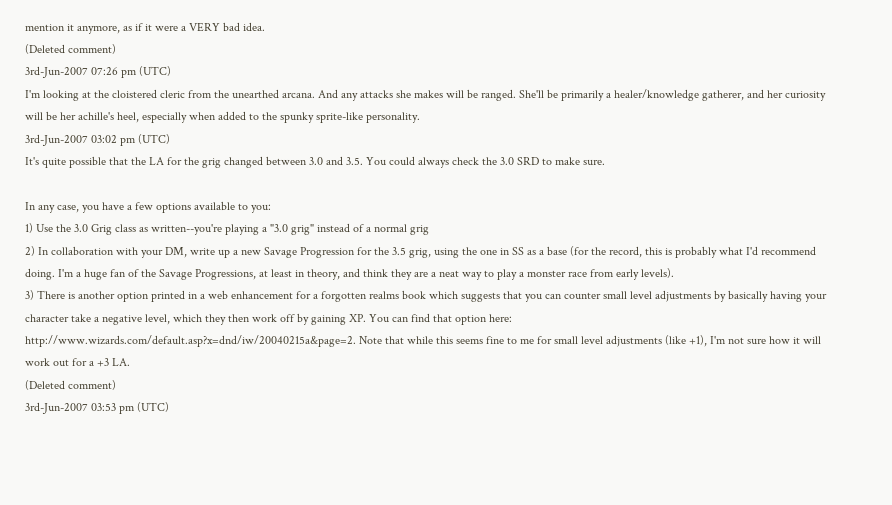mention it anymore, as if it were a VERY bad idea.
(Deleted comment)
3rd-Jun-2007 07:26 pm (UTC)
I'm looking at the cloistered cleric from the unearthed arcana. And any attacks she makes will be ranged. She'll be primarily a healer/knowledge gatherer, and her curiosity will be her achille's heel, especially when added to the spunky sprite-like personality.
3rd-Jun-2007 03:02 pm (UTC)
It's quite possible that the LA for the grig changed between 3.0 and 3.5. You could always check the 3.0 SRD to make sure.

In any case, you have a few options available to you:
1) Use the 3.0 Grig class as written--you're playing a "3.0 grig" instead of a normal grig
2) In collaboration with your DM, write up a new Savage Progression for the 3.5 grig, using the one in SS as a base (for the record, this is probably what I'd recommend doing. I'm a huge fan of the Savage Progressions, at least in theory, and think they are a neat way to play a monster race from early levels).
3) There is another option printed in a web enhancement for a forgotten realms book which suggests that you can counter small level adjustments by basically having your character take a negative level, which they then work off by gaining XP. You can find that option here: http://www.wizards.com/default.asp?x=dnd/iw/20040215a&page=2. Note that while this seems fine to me for small level adjustments (like +1), I'm not sure how it will work out for a +3 LA.
(Deleted comment)
3rd-Jun-2007 03:53 pm (UTC)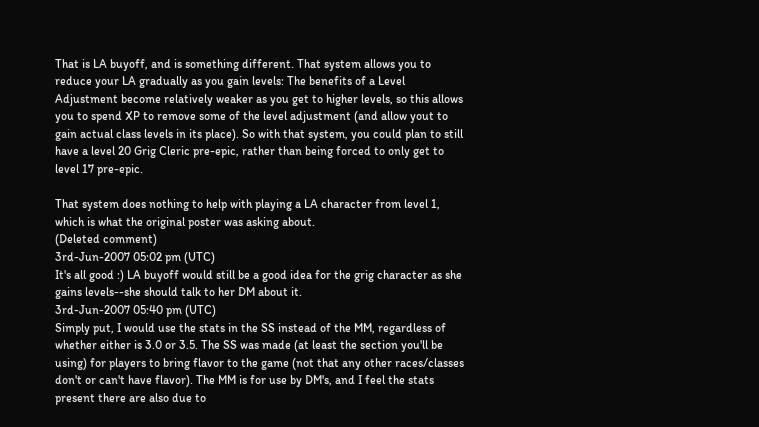That is LA buyoff, and is something different. That system allows you to reduce your LA gradually as you gain levels: The benefits of a Level Adjustment become relatively weaker as you get to higher levels, so this allows you to spend XP to remove some of the level adjustment (and allow yout to gain actual class levels in its place). So with that system, you could plan to still have a level 20 Grig Cleric pre-epic, rather than being forced to only get to level 17 pre-epic.

That system does nothing to help with playing a LA character from level 1, which is what the original poster was asking about.
(Deleted comment)
3rd-Jun-2007 05:02 pm (UTC)
It's all good :) LA buyoff would still be a good idea for the grig character as she gains levels--she should talk to her DM about it.
3rd-Jun-2007 05:40 pm (UTC)
Simply put, I would use the stats in the SS instead of the MM, regardless of whether either is 3.0 or 3.5. The SS was made (at least the section you'll be using) for players to bring flavor to the game (not that any other races/classes don't or can't have flavor). The MM is for use by DM's, and I feel the stats present there are also due to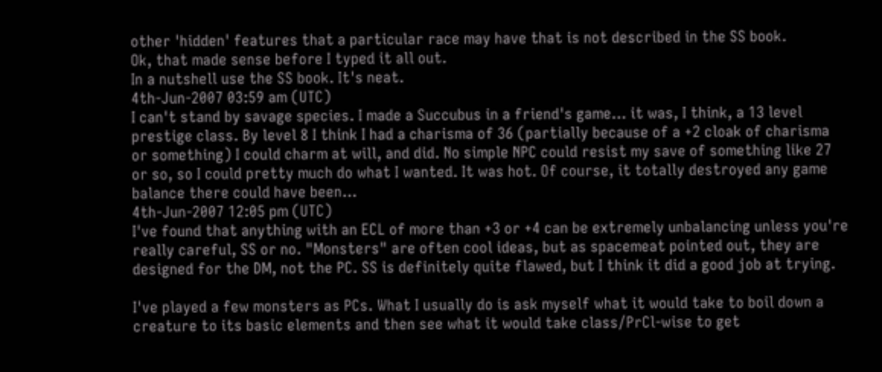other 'hidden' features that a particular race may have that is not described in the SS book.
Ok, that made sense before I typed it all out.
In a nutshell use the SS book. It's neat.
4th-Jun-2007 03:59 am (UTC)
I can't stand by savage species. I made a Succubus in a friend's game... it was, I think, a 13 level prestige class. By level 8 I think I had a charisma of 36 (partially because of a +2 cloak of charisma or something) I could charm at will, and did. No simple NPC could resist my save of something like 27 or so, so I could pretty much do what I wanted. It was hot. Of course, it totally destroyed any game balance there could have been...
4th-Jun-2007 12:05 pm (UTC)
I've found that anything with an ECL of more than +3 or +4 can be extremely unbalancing unless you're really careful, SS or no. "Monsters" are often cool ideas, but as spacemeat pointed out, they are designed for the DM, not the PC. SS is definitely quite flawed, but I think it did a good job at trying.

I've played a few monsters as PCs. What I usually do is ask myself what it would take to boil down a creature to its basic elements and then see what it would take class/PrCl-wise to get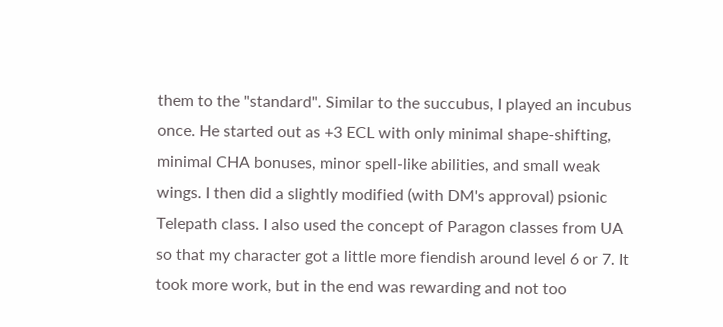them to the "standard". Similar to the succubus, I played an incubus once. He started out as +3 ECL with only minimal shape-shifting, minimal CHA bonuses, minor spell-like abilities, and small weak wings. I then did a slightly modified (with DM's approval) psionic Telepath class. I also used the concept of Paragon classes from UA so that my character got a little more fiendish around level 6 or 7. It took more work, but in the end was rewarding and not too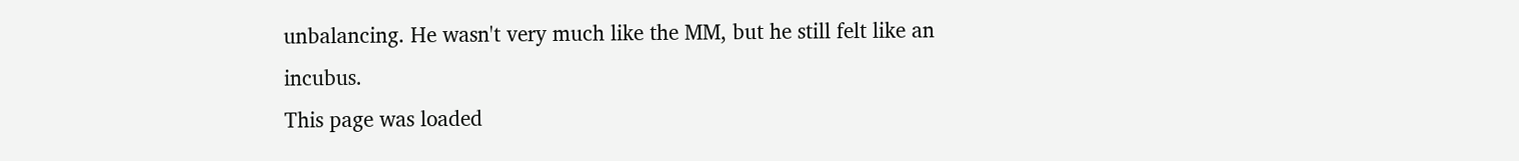unbalancing. He wasn't very much like the MM, but he still felt like an incubus.
This page was loaded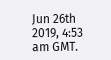Jun 26th 2019, 4:53 am GMT.